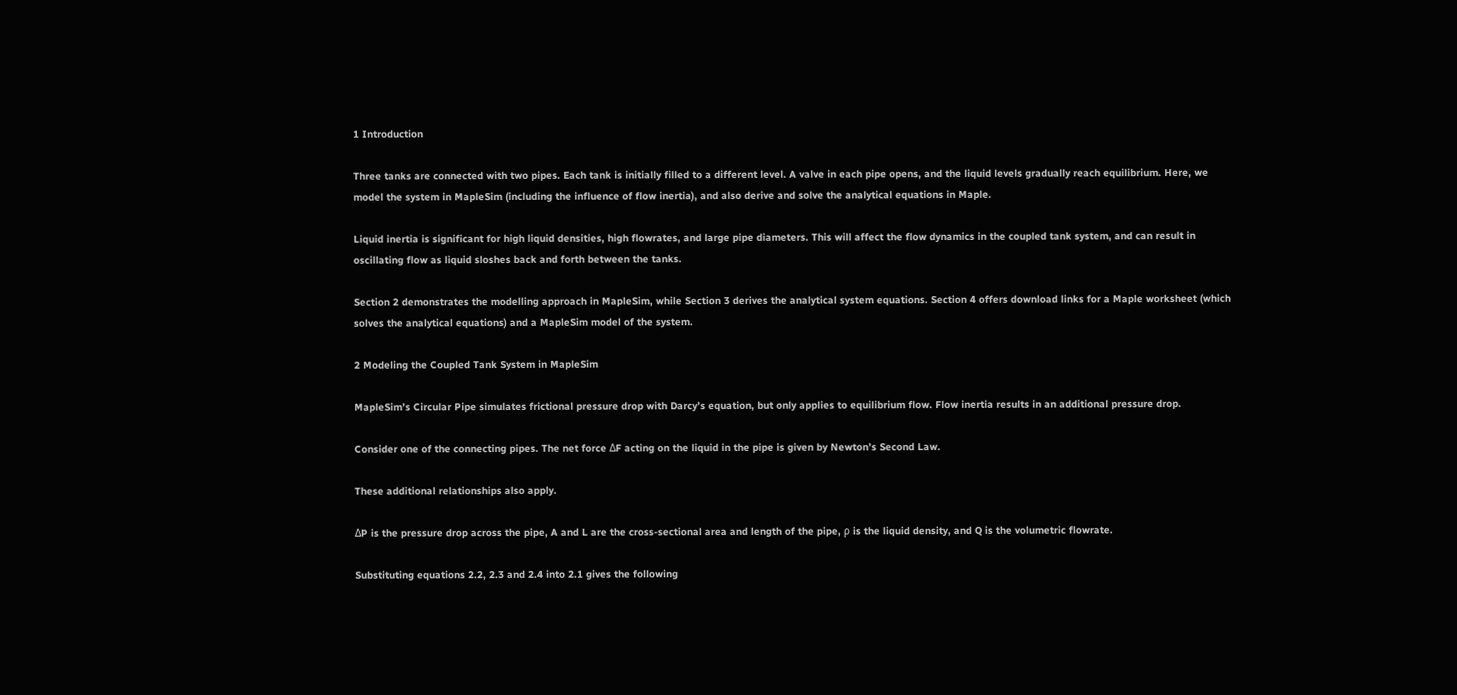1 Introduction

Three tanks are connected with two pipes. Each tank is initially filled to a different level. A valve in each pipe opens, and the liquid levels gradually reach equilibrium. Here, we model the system in MapleSim (including the influence of flow inertia), and also derive and solve the analytical equations in Maple.

Liquid inertia is significant for high liquid densities, high flowrates, and large pipe diameters. This will affect the flow dynamics in the coupled tank system, and can result in oscillating flow as liquid sloshes back and forth between the tanks.

Section 2 demonstrates the modelling approach in MapleSim, while Section 3 derives the analytical system equations. Section 4 offers download links for a Maple worksheet (which solves the analytical equations) and a MapleSim model of the system.

2 Modeling the Coupled Tank System in MapleSim

MapleSim’s Circular Pipe simulates frictional pressure drop with Darcy’s equation, but only applies to equilibrium flow. Flow inertia results in an additional pressure drop.

Consider one of the connecting pipes. The net force ΔF acting on the liquid in the pipe is given by Newton’s Second Law.

These additional relationships also apply.

ΔP is the pressure drop across the pipe, A and L are the cross-sectional area and length of the pipe, ρ is the liquid density, and Q is the volumetric flowrate.

Substituting equations 2.2, 2.3 and 2.4 into 2.1 gives the following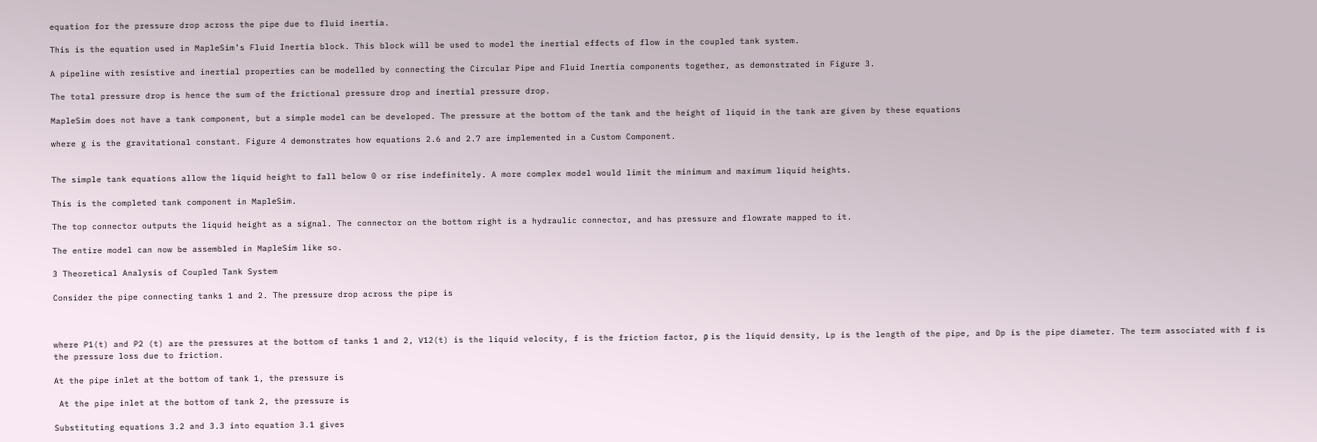equation for the pressure drop across the pipe due to fluid inertia.

This is the equation used in MapleSim’s Fluid Inertia block. This block will be used to model the inertial effects of flow in the coupled tank system.

A pipeline with resistive and inertial properties can be modelled by connecting the Circular Pipe and Fluid Inertia components together, as demonstrated in Figure 3.

The total pressure drop is hence the sum of the frictional pressure drop and inertial pressure drop.

MapleSim does not have a tank component, but a simple model can be developed. The pressure at the bottom of the tank and the height of liquid in the tank are given by these equations

where g is the gravitational constant. Figure 4 demonstrates how equations 2.6 and 2.7 are implemented in a Custom Component.


The simple tank equations allow the liquid height to fall below 0 or rise indefinitely. A more complex model would limit the minimum and maximum liquid heights.

This is the completed tank component in MapleSim.

The top connector outputs the liquid height as a signal. The connector on the bottom right is a hydraulic connector, and has pressure and flowrate mapped to it.

The entire model can now be assembled in MapleSim like so.

3 Theoretical Analysis of Coupled Tank System

Consider the pipe connecting tanks 1 and 2. The pressure drop across the pipe is



where P1(t) and P2 (t) are the pressures at the bottom of tanks 1 and 2, V12(t) is the liquid velocity, f is the friction factor, ρ is the liquid density, Lp is the length of the pipe, and Dp is the pipe diameter. The term associated with f is the pressure loss due to friction.

At the pipe inlet at the bottom of tank 1, the pressure is

 At the pipe inlet at the bottom of tank 2, the pressure is

Substituting equations 3.2 and 3.3 into equation 3.1 gives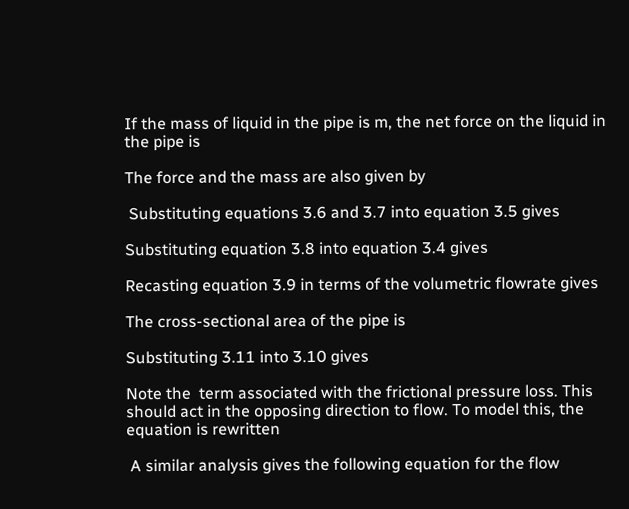If the mass of liquid in the pipe is m, the net force on the liquid in the pipe is

The force and the mass are also given by

 Substituting equations 3.6 and 3.7 into equation 3.5 gives

Substituting equation 3.8 into equation 3.4 gives

Recasting equation 3.9 in terms of the volumetric flowrate gives

The cross-sectional area of the pipe is

Substituting 3.11 into 3.10 gives

Note the  term associated with the frictional pressure loss. This should act in the opposing direction to flow. To model this, the equation is rewritten

 A similar analysis gives the following equation for the flow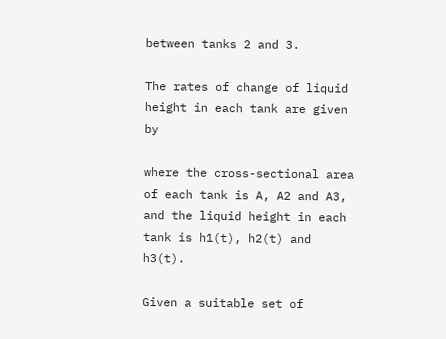between tanks 2 and 3.

The rates of change of liquid height in each tank are given by

where the cross-sectional area of each tank is A, A2 and A3, and the liquid height in each tank is h1(t), h2(t) and h3(t).

Given a suitable set of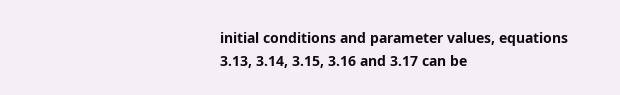initial conditions and parameter values, equations 3.13, 3.14, 3.15, 3.16 and 3.17 can be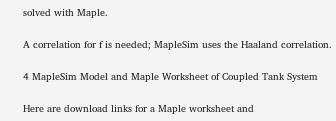solved with Maple.

A correlation for f is needed; MapleSim uses the Haaland correlation.

4 MapleSim Model and Maple Worksheet of Coupled Tank System

Here are download links for a Maple worksheet and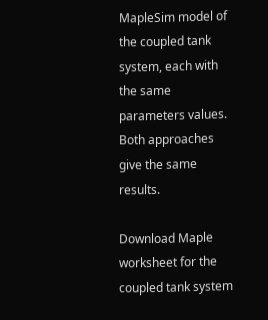MapleSim model of the coupled tank system, each with the same parameters values. Both approaches give the same results.

Download Maple worksheet for the coupled tank system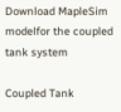Download MapleSim modelfor the coupled tank system

Coupled Tank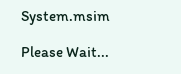System.msim

Please Wait...